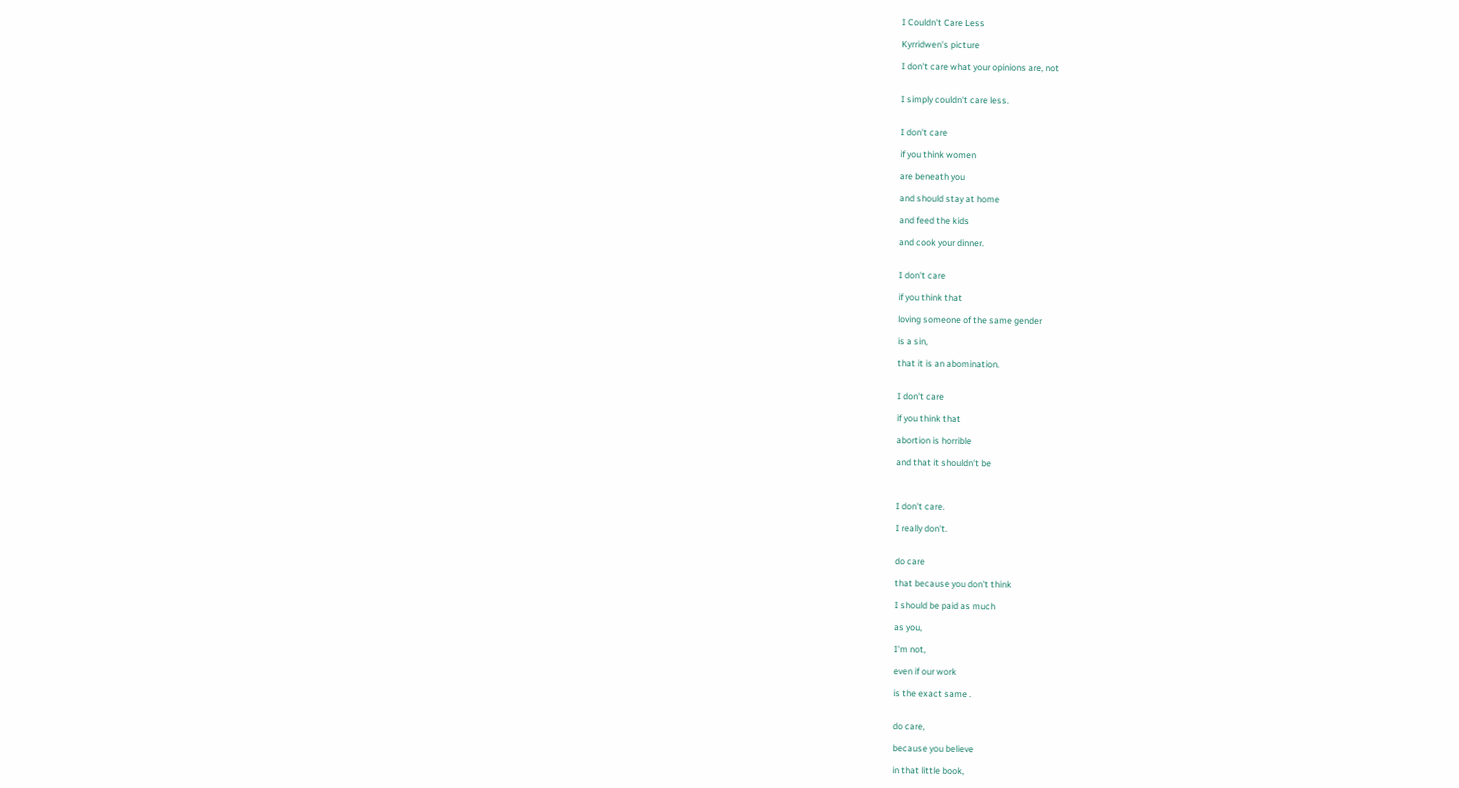I Couldn't Care Less

Kyrridwen's picture

I don't care what your opinions are, not


I simply couldn't care less.


I don't care

if you think women

are beneath you

and should stay at home

and feed the kids

and cook your dinner.


I don't care

if you think that

loving someone of the same gender

is a sin,

that it is an abomination.


I don't care

if you think that

abortion is horrible

and that it shouldn't be



I don't care.

I really don't.


do care

that because you don't think

I should be paid as much

as you,

I'm not,

even if our work

is the exact same .


do care,

because you believe

in that little book,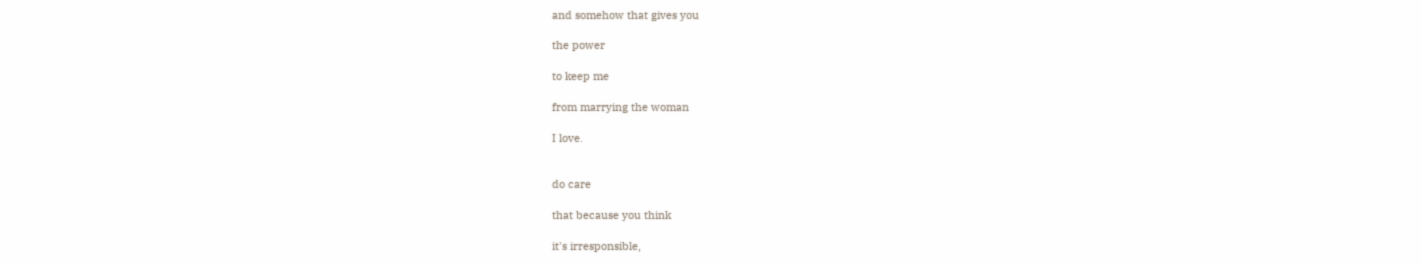and somehow that gives you

the power

to keep me

from marrying the woman

I love.


do care

that because you think

it's irresponsible,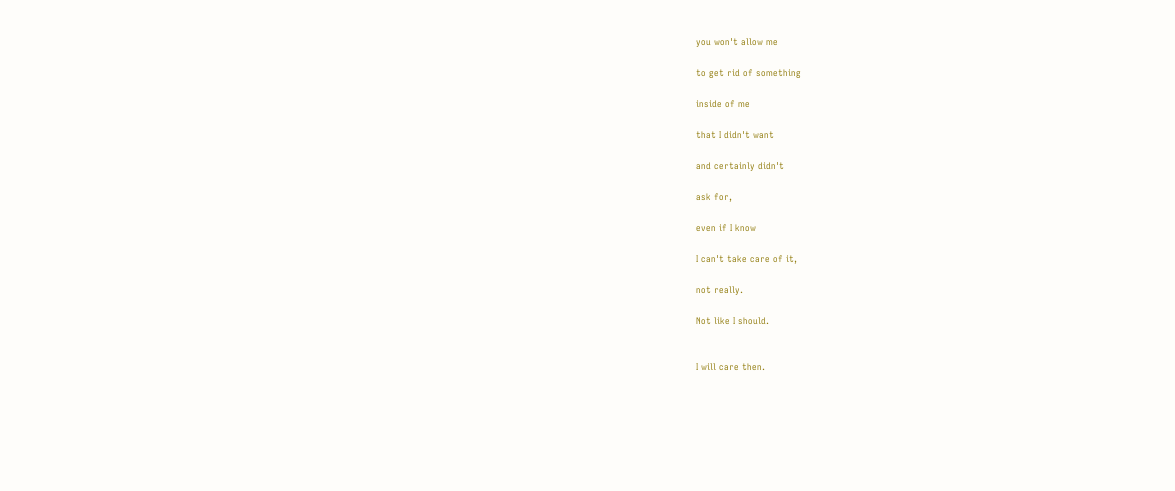you won't allow me

to get rid of something

inside of me

that I didn't want

and certainly didn't

ask for,

even if I know

I can't take care of it,

not really.

Not like I should.


I will care then.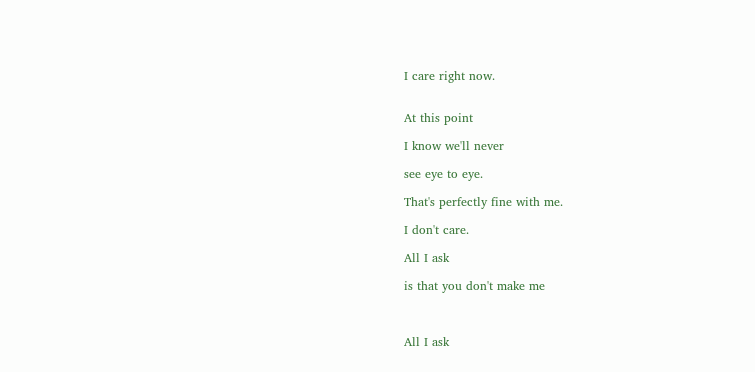I care right now.


At this point

I know we'll never

see eye to eye.

That's perfectly fine with me.

I don't care.

All I ask

is that you don't make me



All I ask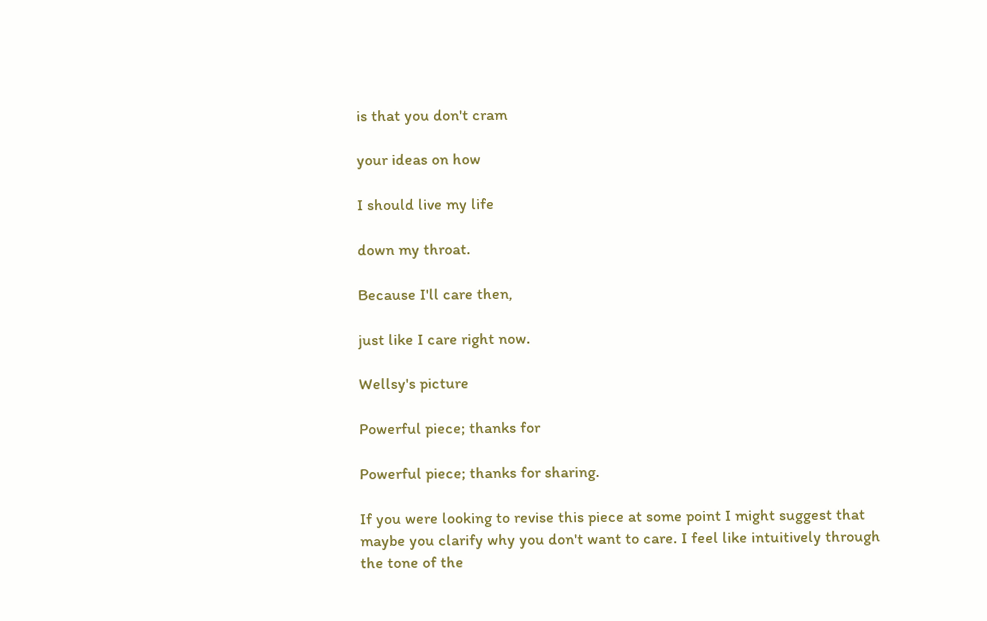is that you don't cram

your ideas on how

I should live my life

down my throat.

Because I'll care then,

just like I care right now.

Wellsy's picture

Powerful piece; thanks for

Powerful piece; thanks for sharing.

If you were looking to revise this piece at some point I might suggest that maybe you clarify why you don't want to care. I feel like intuitively through the tone of the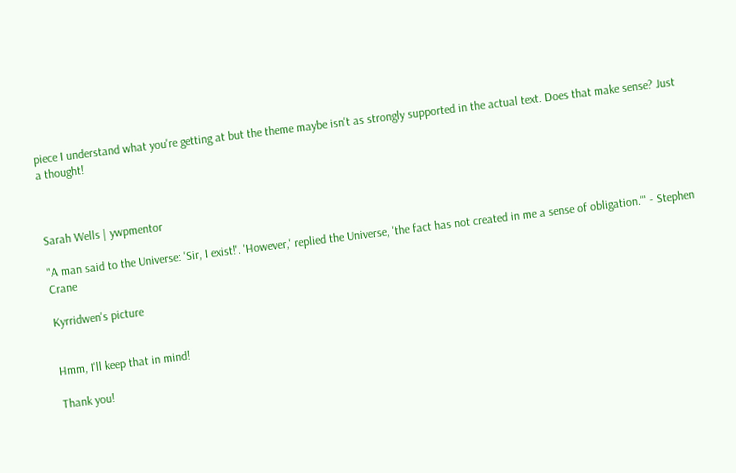piece I understand what you're getting at but the theme maybe isn't as strongly supported in the actual text. Does that make sense? Just a thought!



Sarah Wells | ywpmentor

"A man said to the Universe: 'Sir, I exist!'. 'However,' replied the Universe, 'the fact has not created in me a sense of obligation.'" - Stephen Crane

Kyrridwen's picture


Hmm, I'll keep that in mind!

Thank you!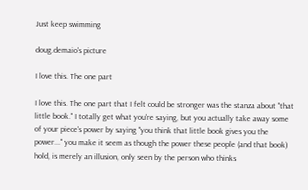Just keep swimming

doug.demaio's picture

I love this. The one part

I love this. The one part that I felt could be stronger was the stanza about "that little book." I totally get what you're saying, but you actually take away some of your piece's power by saying "you think that little book gives you the power..." you make it seem as though the power these people (and that book) hold, is merely an illusion, only seen by the person who thinks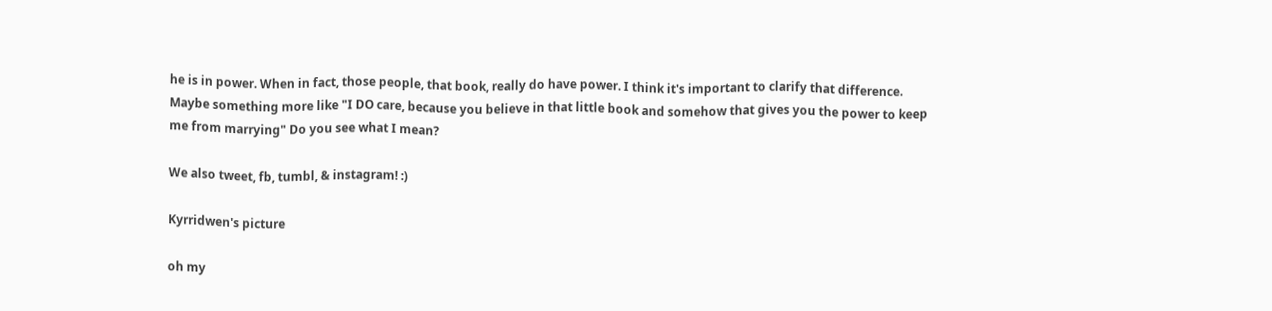he is in power. When in fact, those people, that book, really do have power. I think it's important to clarify that difference. Maybe something more like "I DO care, because you believe in that little book and somehow that gives you the power to keep me from marrying" Do you see what I mean?

We also tweet, fb, tumbl, & instagram! :)

Kyrridwen's picture

oh my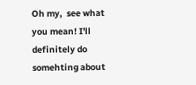Oh my,  see what you mean! I'll definitely do somehting about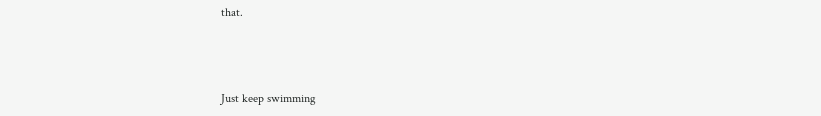that.



Just keep swimming